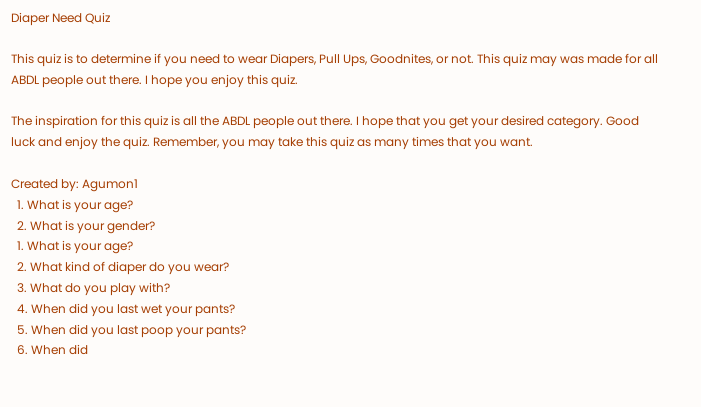Diaper Need Quiz

This quiz is to determine if you need to wear Diapers, Pull Ups, Goodnites, or not. This quiz may was made for all ABDL people out there. I hope you enjoy this quiz.

The inspiration for this quiz is all the ABDL people out there. I hope that you get your desired category. Good luck and enjoy the quiz. Remember, you may take this quiz as many times that you want.

Created by: Agumon1
  1. What is your age?
  2. What is your gender?
  1. What is your age?
  2. What kind of diaper do you wear?
  3. What do you play with?
  4. When did you last wet your pants?
  5. When did you last poop your pants?
  6. When did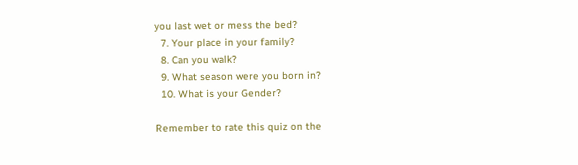you last wet or mess the bed?
  7. Your place in your family?
  8. Can you walk?
  9. What season were you born in?
  10. What is your Gender?

Remember to rate this quiz on the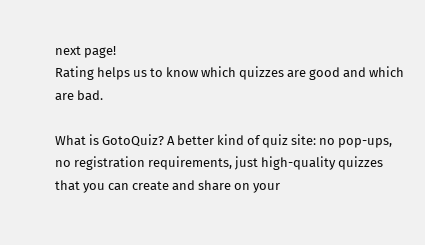next page!
Rating helps us to know which quizzes are good and which are bad.

What is GotoQuiz? A better kind of quiz site: no pop-ups, no registration requirements, just high-quality quizzes that you can create and share on your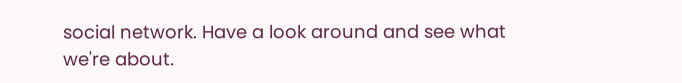social network. Have a look around and see what we're about.